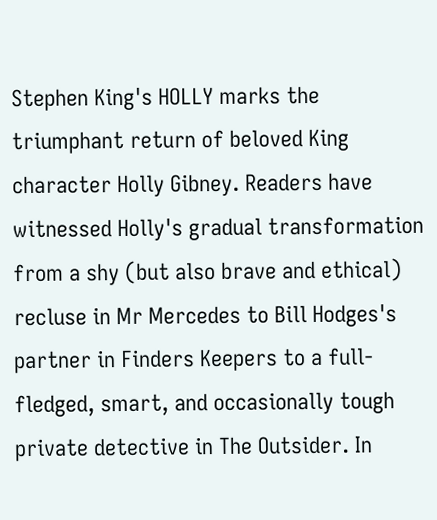Stephen King's HOLLY marks the triumphant return of beloved King character Holly Gibney. Readers have witnessed Holly's gradual transformation from a shy (but also brave and ethical) recluse in Mr Mercedes to Bill Hodges's partner in Finders Keepers to a full-fledged, smart, and occasionally tough private detective in The Outsider. In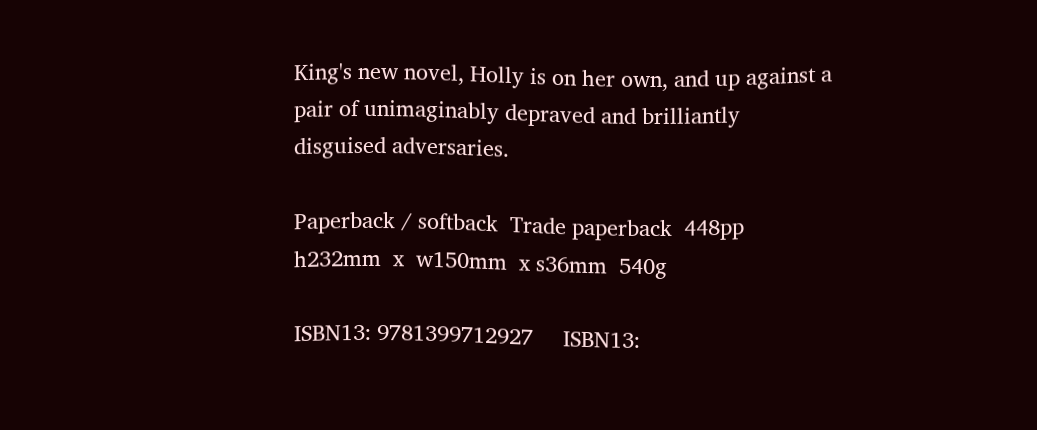King's new novel, Holly is on her own, and up against a pair of unimaginably depraved and brilliantly disguised adversaries.

Paperback / softback  Trade paperback  448pp  h232mm  x  w150mm  x s36mm  540g

ISBN13: 9781399712927     ISBN13: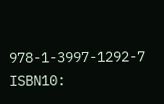978-1-3997-1292-7     ISBN10: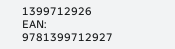1399712926     EAN: 9781399712927